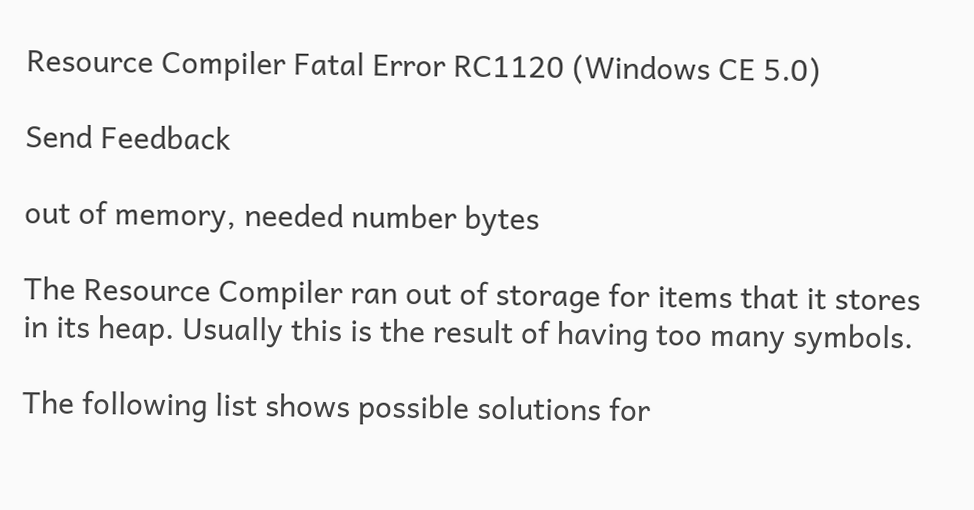Resource Compiler Fatal Error RC1120 (Windows CE 5.0)

Send Feedback

out of memory, needed number bytes

The Resource Compiler ran out of storage for items that it stores in its heap. Usually this is the result of having too many symbols.

The following list shows possible solutions for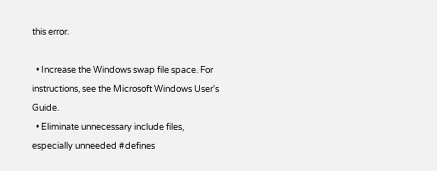this error.

  • Increase the Windows swap file space. For instructions, see the Microsoft Windows User's Guide.
  • Eliminate unnecessary include files, especially unneeded #defines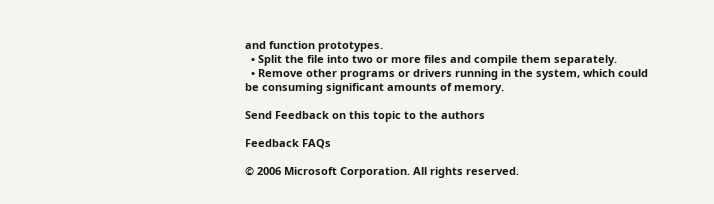and function prototypes.
  • Split the file into two or more files and compile them separately.
  • Remove other programs or drivers running in the system, which could be consuming significant amounts of memory.

Send Feedback on this topic to the authors

Feedback FAQs

© 2006 Microsoft Corporation. All rights reserved.